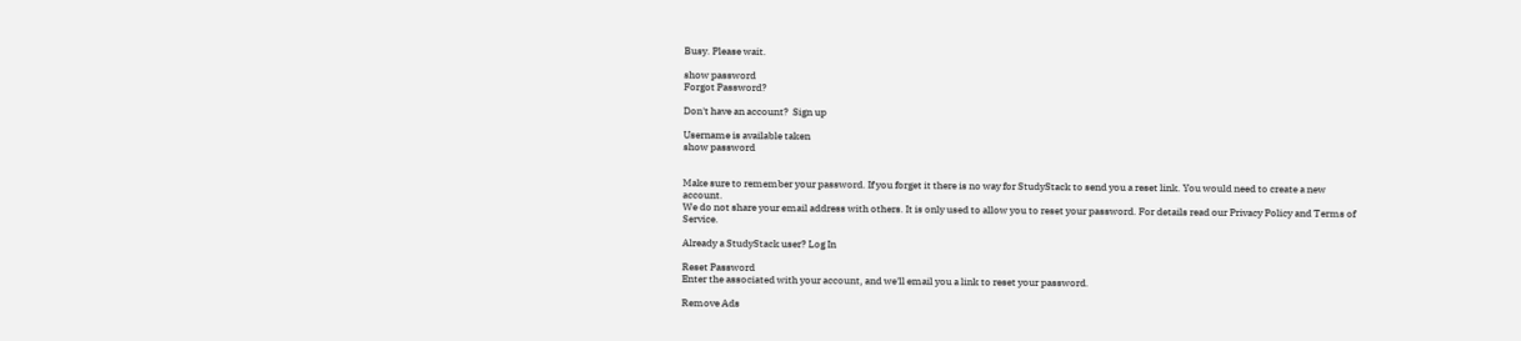Busy. Please wait.

show password
Forgot Password?

Don't have an account?  Sign up

Username is available taken
show password


Make sure to remember your password. If you forget it there is no way for StudyStack to send you a reset link. You would need to create a new account.
We do not share your email address with others. It is only used to allow you to reset your password. For details read our Privacy Policy and Terms of Service.

Already a StudyStack user? Log In

Reset Password
Enter the associated with your account, and we'll email you a link to reset your password.

Remove Ads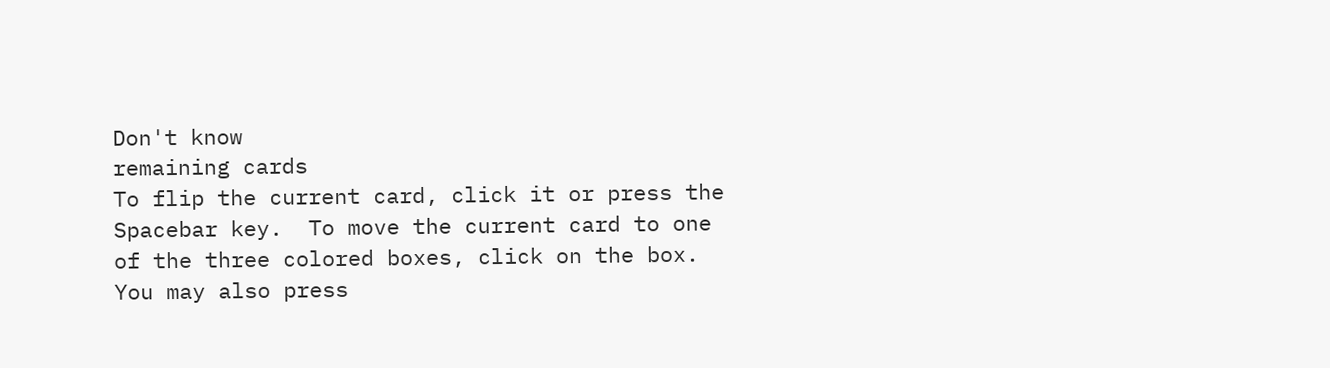Don't know
remaining cards
To flip the current card, click it or press the Spacebar key.  To move the current card to one of the three colored boxes, click on the box.  You may also press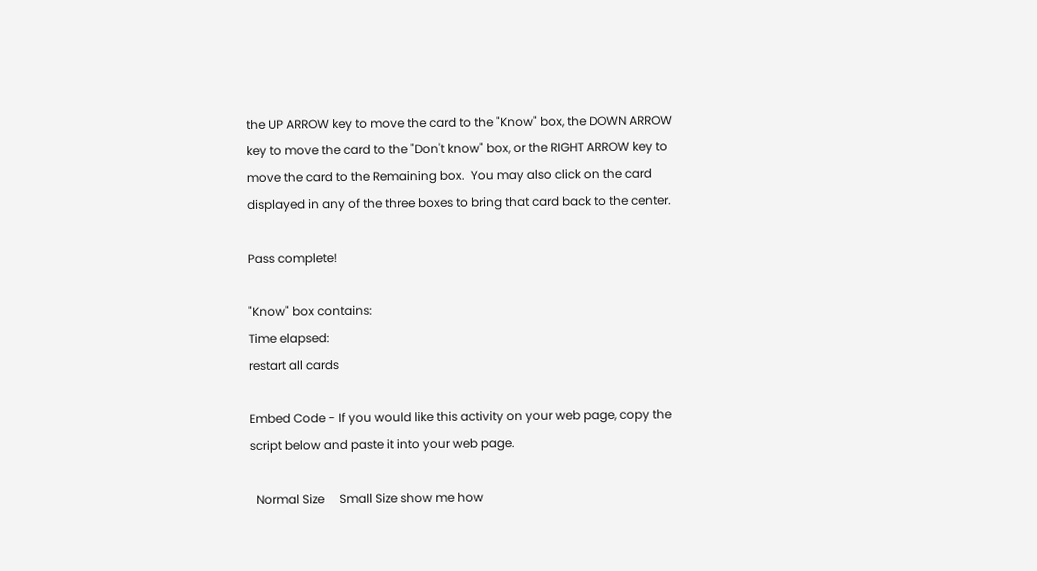the UP ARROW key to move the card to the "Know" box, the DOWN ARROW key to move the card to the "Don't know" box, or the RIGHT ARROW key to move the card to the Remaining box.  You may also click on the card displayed in any of the three boxes to bring that card back to the center.

Pass complete!

"Know" box contains:
Time elapsed:
restart all cards

Embed Code - If you would like this activity on your web page, copy the script below and paste it into your web page.

  Normal Size     Small Size show me how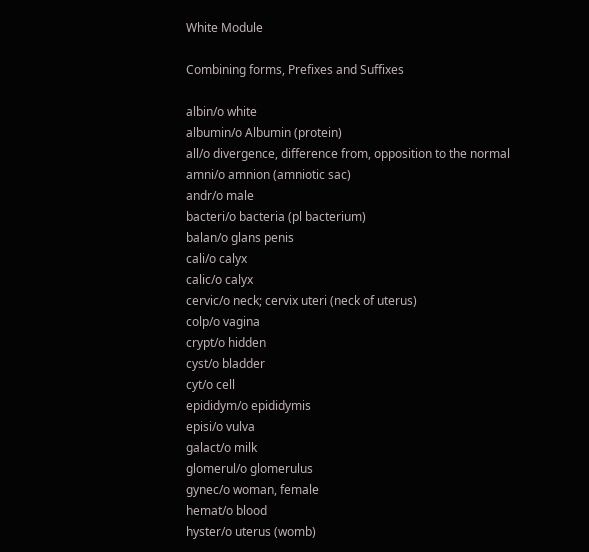White Module

Combining forms, Prefixes and Suffixes

albin/o white
albumin/o Albumin (protein)
all/o divergence, difference from, opposition to the normal
amni/o amnion (amniotic sac)
andr/o male
bacteri/o bacteria (pl bacterium)
balan/o glans penis
cali/o calyx
calic/o calyx
cervic/o neck; cervix uteri (neck of uterus)
colp/o vagina
crypt/o hidden
cyst/o bladder
cyt/o cell
epididym/o epididymis
episi/o vulva
galact/o milk
glomerul/o glomerulus
gynec/o woman, female
hemat/o blood
hyster/o uterus (womb)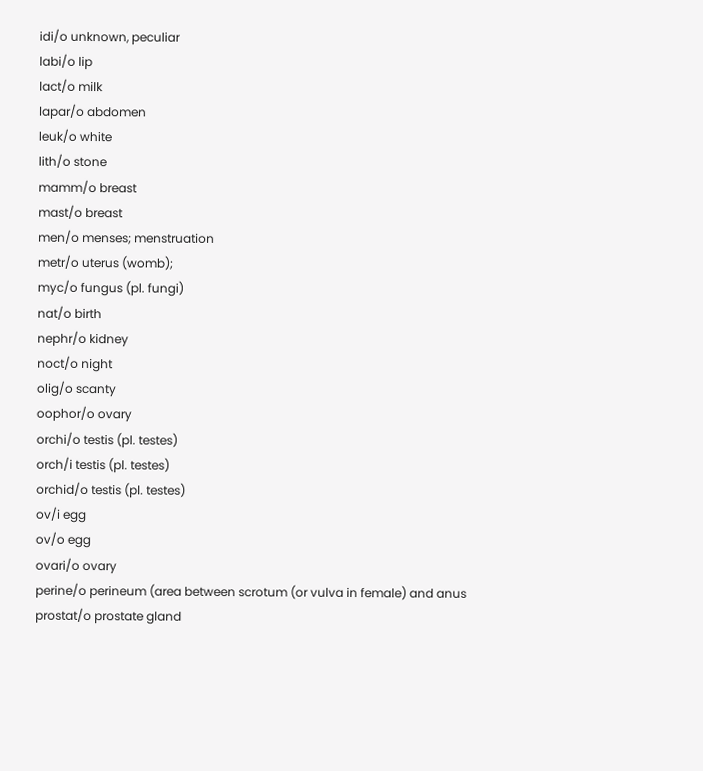idi/o unknown, peculiar
labi/o lip
lact/o milk
lapar/o abdomen
leuk/o white
lith/o stone
mamm/o breast
mast/o breast
men/o menses; menstruation
metr/o uterus (womb);
myc/o fungus (pl. fungi)
nat/o birth
nephr/o kidney
noct/o night
olig/o scanty
oophor/o ovary
orchi/o testis (pl. testes)
orch/i testis (pl. testes)
orchid/o testis (pl. testes)
ov/i egg
ov/o egg
ovari/o ovary
perine/o perineum (area between scrotum (or vulva in female) and anus
prostat/o prostate gland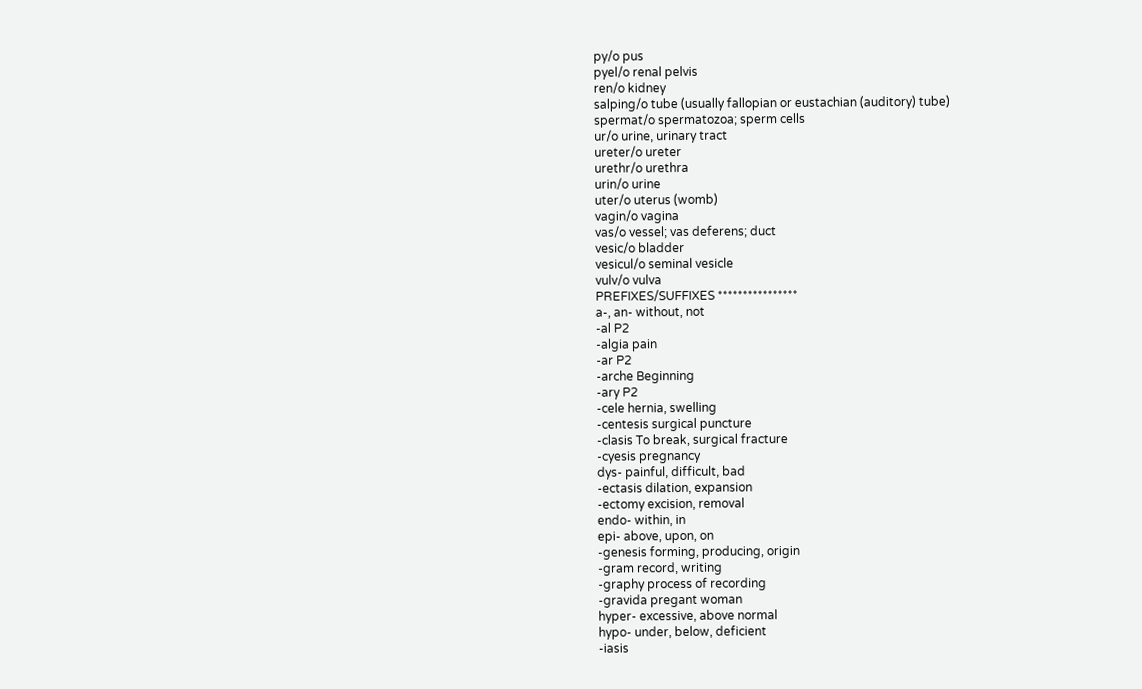py/o pus
pyel/o renal pelvis
ren/o kidney
salping/o tube (usually fallopian or eustachian (auditory) tube)
spermat/o spermatozoa; sperm cells
ur/o urine, urinary tract
ureter/o ureter
urethr/o urethra
urin/o urine
uter/o uterus (womb)
vagin/o vagina
vas/o vessel; vas deferens; duct
vesic/o bladder
vesicul/o seminal vesicle
vulv/o vulva
PREFIXES/SUFFIXES ****************
a-, an- without, not
-al P2
-algia pain
-ar P2
-arche Beginning
-ary P2
-cele hernia, swelling
-centesis surgical puncture
-clasis To break, surgical fracture
-cyesis pregnancy
dys- painful, difficult, bad
-ectasis dilation, expansion
-ectomy excision, removal
endo- within, in
epi- above, upon, on
-genesis forming, producing, origin
-gram record, writing
-graphy process of recording
-gravida pregant woman
hyper- excessive, above normal
hypo- under, below, deficient
-iasis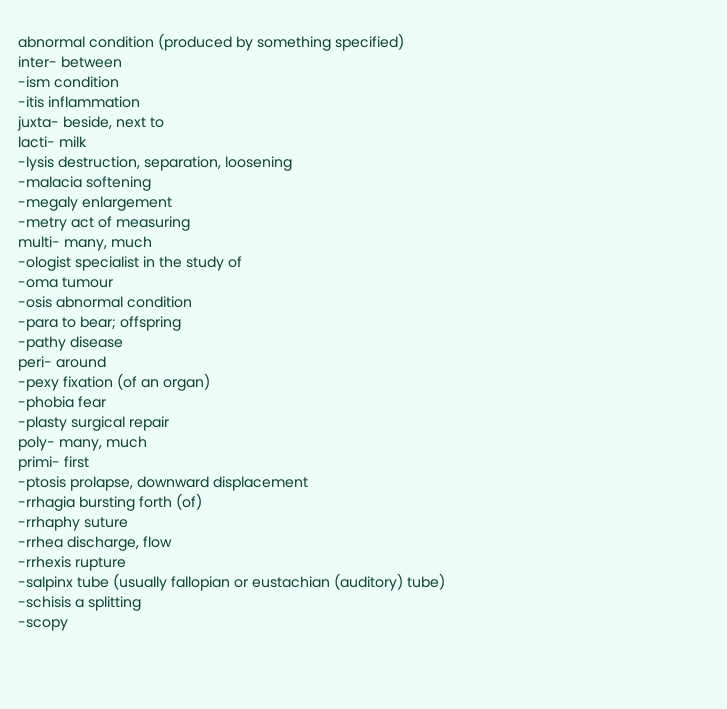abnormal condition (produced by something specified)
inter- between
-ism condition
-itis inflammation
juxta- beside, next to
lacti- milk
-lysis destruction, separation, loosening
-malacia softening
-megaly enlargement
-metry act of measuring
multi- many, much
-ologist specialist in the study of
-oma tumour
-osis abnormal condition
-para to bear; offspring
-pathy disease
peri- around
-pexy fixation (of an organ)
-phobia fear
-plasty surgical repair
poly- many, much
primi- first
-ptosis prolapse, downward displacement
-rrhagia bursting forth (of)
-rrhaphy suture
-rrhea discharge, flow
-rrhexis rupture
-salpinx tube (usually fallopian or eustachian (auditory) tube)
-schisis a splitting
-scopy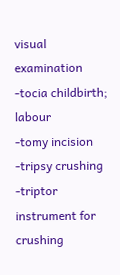visual examination
-tocia childbirth; labour
-tomy incision
-tripsy crushing
-triptor instrument for crushing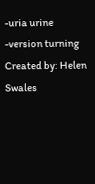-uria urine
-version turning
Created by: Helen Swales